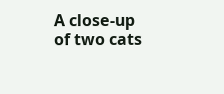A close-up of two cats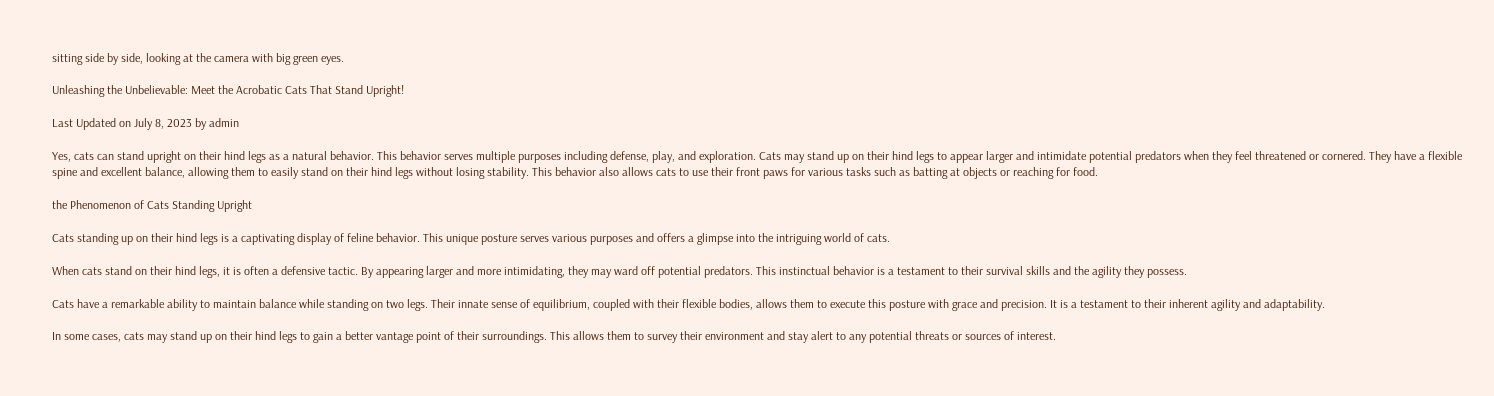sitting side by side, looking at the camera with big green eyes.

Unleashing the Unbelievable: Meet the Acrobatic Cats That Stand Upright!

Last Updated on July 8, 2023 by admin

Yes, cats can stand upright on their hind legs as a natural behavior. This behavior serves multiple purposes including defense, play, and exploration. Cats may stand up on their hind legs to appear larger and intimidate potential predators when they feel threatened or cornered. They have a flexible spine and excellent balance, allowing them to easily stand on their hind legs without losing stability. This behavior also allows cats to use their front paws for various tasks such as batting at objects or reaching for food.

the Phenomenon of Cats Standing Upright

Cats standing up on their hind legs is a captivating display of feline behavior. This unique posture serves various purposes and offers a glimpse into the intriguing world of cats.

When cats stand on their hind legs, it is often a defensive tactic. By appearing larger and more intimidating, they may ward off potential predators. This instinctual behavior is a testament to their survival skills and the agility they possess.

Cats have a remarkable ability to maintain balance while standing on two legs. Their innate sense of equilibrium, coupled with their flexible bodies, allows them to execute this posture with grace and precision. It is a testament to their inherent agility and adaptability.

In some cases, cats may stand up on their hind legs to gain a better vantage point of their surroundings. This allows them to survey their environment and stay alert to any potential threats or sources of interest.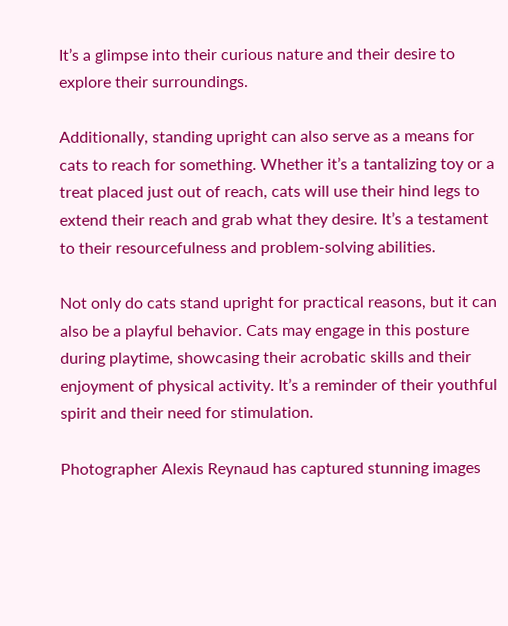It’s a glimpse into their curious nature and their desire to explore their surroundings.

Additionally, standing upright can also serve as a means for cats to reach for something. Whether it’s a tantalizing toy or a treat placed just out of reach, cats will use their hind legs to extend their reach and grab what they desire. It’s a testament to their resourcefulness and problem-solving abilities.

Not only do cats stand upright for practical reasons, but it can also be a playful behavior. Cats may engage in this posture during playtime, showcasing their acrobatic skills and their enjoyment of physical activity. It’s a reminder of their youthful spirit and their need for stimulation.

Photographer Alexis Reynaud has captured stunning images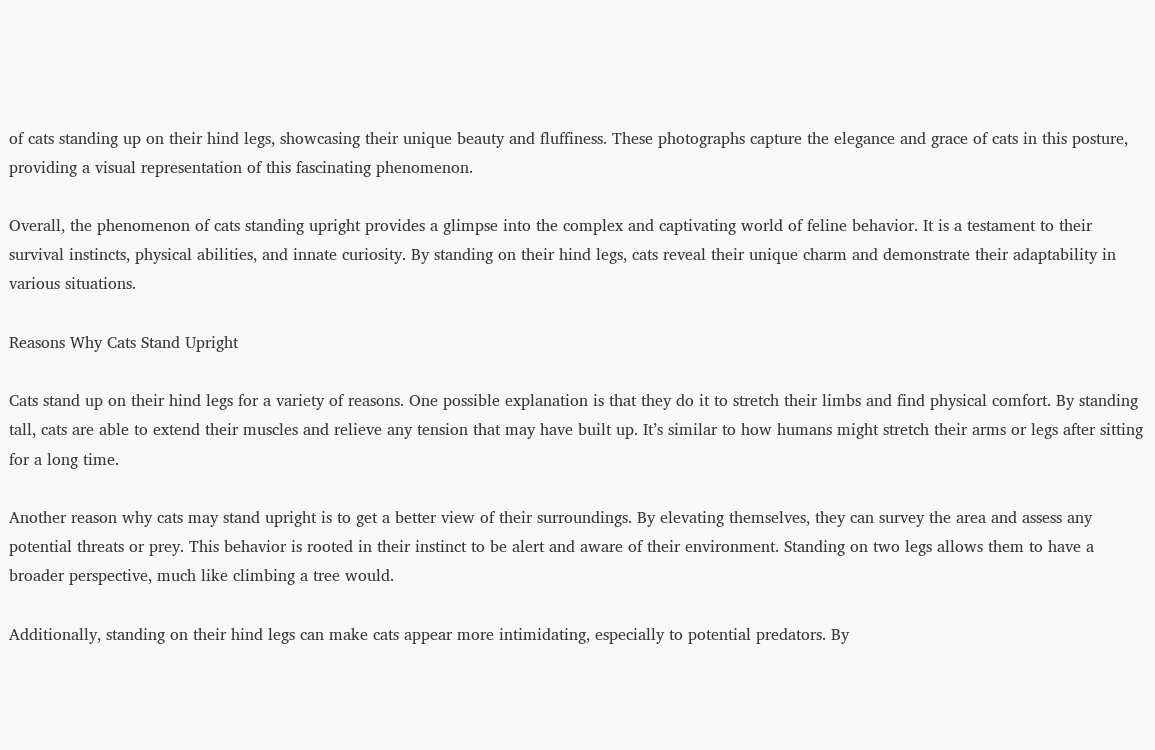of cats standing up on their hind legs, showcasing their unique beauty and fluffiness. These photographs capture the elegance and grace of cats in this posture, providing a visual representation of this fascinating phenomenon.

Overall, the phenomenon of cats standing upright provides a glimpse into the complex and captivating world of feline behavior. It is a testament to their survival instincts, physical abilities, and innate curiosity. By standing on their hind legs, cats reveal their unique charm and demonstrate their adaptability in various situations.

Reasons Why Cats Stand Upright

Cats stand up on their hind legs for a variety of reasons. One possible explanation is that they do it to stretch their limbs and find physical comfort. By standing tall, cats are able to extend their muscles and relieve any tension that may have built up. It’s similar to how humans might stretch their arms or legs after sitting for a long time.

Another reason why cats may stand upright is to get a better view of their surroundings. By elevating themselves, they can survey the area and assess any potential threats or prey. This behavior is rooted in their instinct to be alert and aware of their environment. Standing on two legs allows them to have a broader perspective, much like climbing a tree would.

Additionally, standing on their hind legs can make cats appear more intimidating, especially to potential predators. By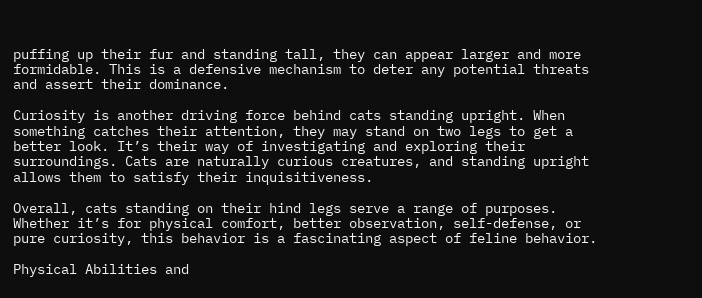puffing up their fur and standing tall, they can appear larger and more formidable. This is a defensive mechanism to deter any potential threats and assert their dominance.

Curiosity is another driving force behind cats standing upright. When something catches their attention, they may stand on two legs to get a better look. It’s their way of investigating and exploring their surroundings. Cats are naturally curious creatures, and standing upright allows them to satisfy their inquisitiveness.

Overall, cats standing on their hind legs serve a range of purposes. Whether it’s for physical comfort, better observation, self-defense, or pure curiosity, this behavior is a fascinating aspect of feline behavior.

Physical Abilities and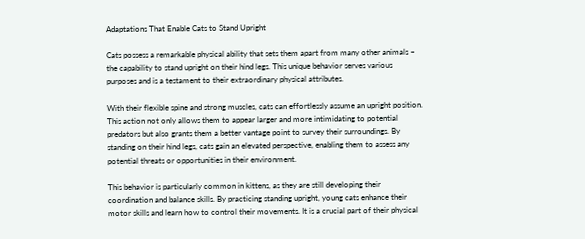Adaptations That Enable Cats to Stand Upright

Cats possess a remarkable physical ability that sets them apart from many other animals – the capability to stand upright on their hind legs. This unique behavior serves various purposes and is a testament to their extraordinary physical attributes.

With their flexible spine and strong muscles, cats can effortlessly assume an upright position. This action not only allows them to appear larger and more intimidating to potential predators but also grants them a better vantage point to survey their surroundings. By standing on their hind legs, cats gain an elevated perspective, enabling them to assess any potential threats or opportunities in their environment.

This behavior is particularly common in kittens, as they are still developing their coordination and balance skills. By practicing standing upright, young cats enhance their motor skills and learn how to control their movements. It is a crucial part of their physical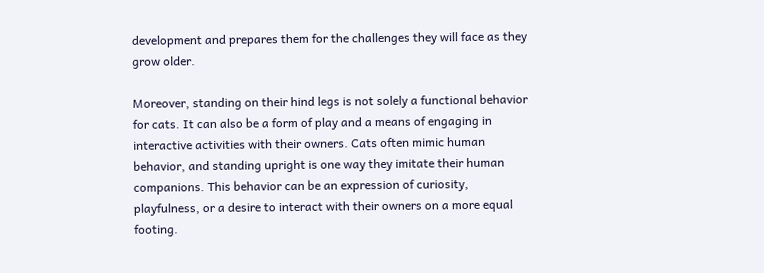development and prepares them for the challenges they will face as they grow older.

Moreover, standing on their hind legs is not solely a functional behavior for cats. It can also be a form of play and a means of engaging in interactive activities with their owners. Cats often mimic human behavior, and standing upright is one way they imitate their human companions. This behavior can be an expression of curiosity, playfulness, or a desire to interact with their owners on a more equal footing.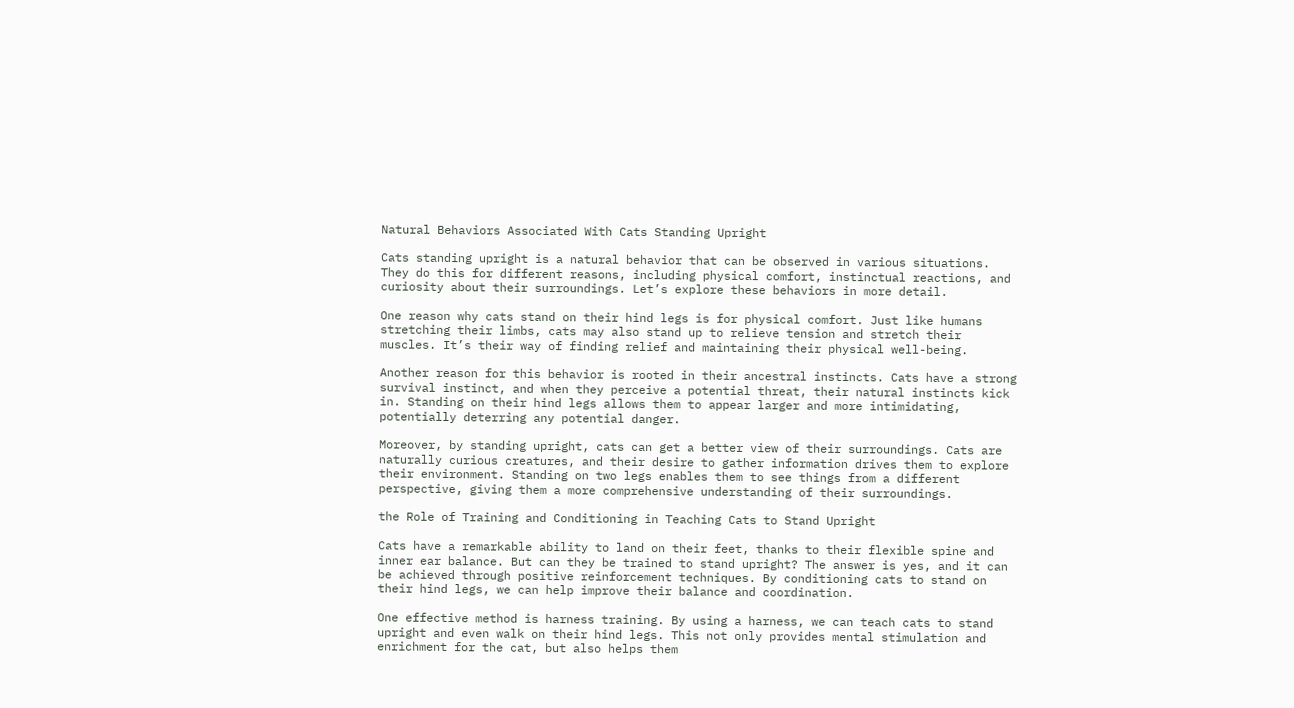Natural Behaviors Associated With Cats Standing Upright

Cats standing upright is a natural behavior that can be observed in various situations. They do this for different reasons, including physical comfort, instinctual reactions, and curiosity about their surroundings. Let’s explore these behaviors in more detail.

One reason why cats stand on their hind legs is for physical comfort. Just like humans stretching their limbs, cats may also stand up to relieve tension and stretch their muscles. It’s their way of finding relief and maintaining their physical well-being.

Another reason for this behavior is rooted in their ancestral instincts. Cats have a strong survival instinct, and when they perceive a potential threat, their natural instincts kick in. Standing on their hind legs allows them to appear larger and more intimidating, potentially deterring any potential danger.

Moreover, by standing upright, cats can get a better view of their surroundings. Cats are naturally curious creatures, and their desire to gather information drives them to explore their environment. Standing on two legs enables them to see things from a different perspective, giving them a more comprehensive understanding of their surroundings.

the Role of Training and Conditioning in Teaching Cats to Stand Upright

Cats have a remarkable ability to land on their feet, thanks to their flexible spine and inner ear balance. But can they be trained to stand upright? The answer is yes, and it can be achieved through positive reinforcement techniques. By conditioning cats to stand on their hind legs, we can help improve their balance and coordination.

One effective method is harness training. By using a harness, we can teach cats to stand upright and even walk on their hind legs. This not only provides mental stimulation and enrichment for the cat, but also helps them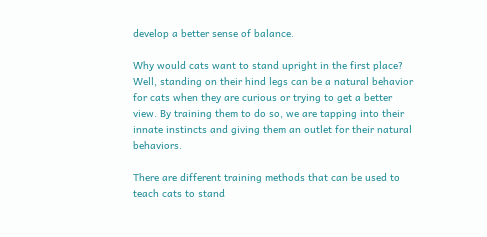develop a better sense of balance.

Why would cats want to stand upright in the first place? Well, standing on their hind legs can be a natural behavior for cats when they are curious or trying to get a better view. By training them to do so, we are tapping into their innate instincts and giving them an outlet for their natural behaviors.

There are different training methods that can be used to teach cats to stand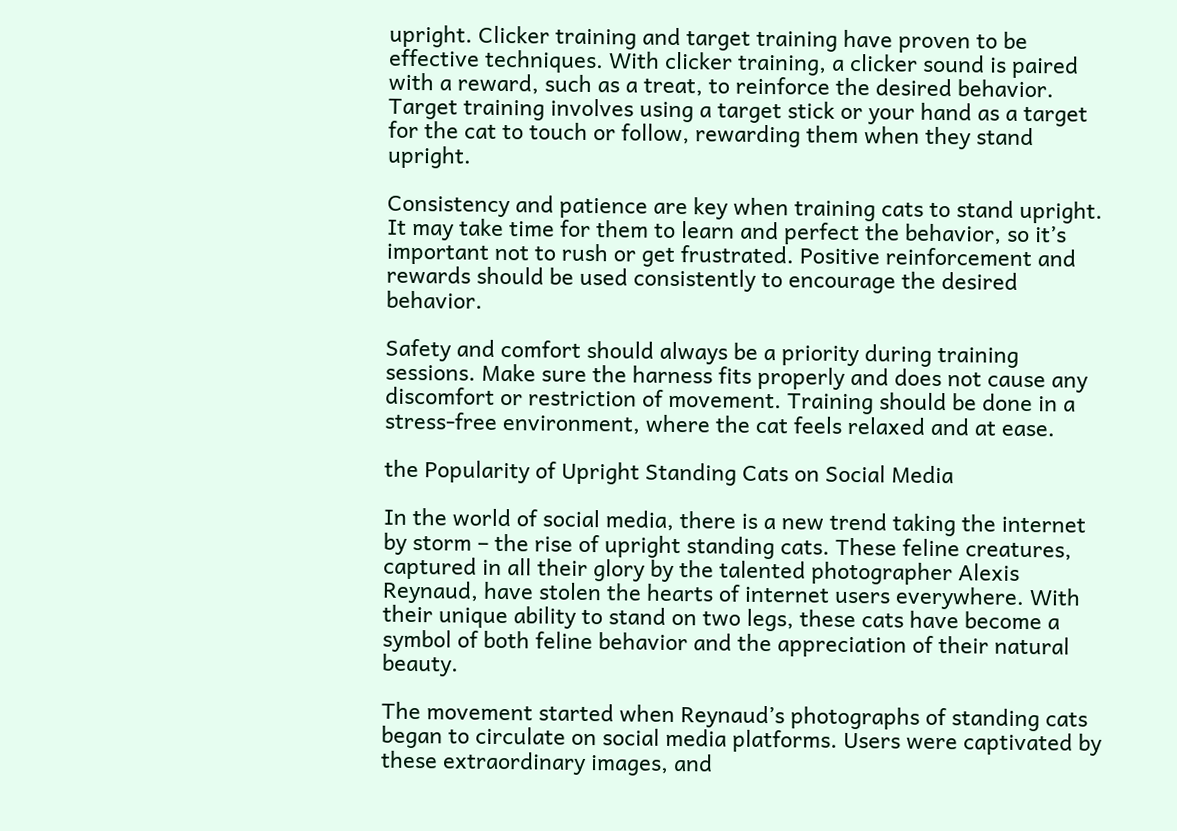upright. Clicker training and target training have proven to be effective techniques. With clicker training, a clicker sound is paired with a reward, such as a treat, to reinforce the desired behavior. Target training involves using a target stick or your hand as a target for the cat to touch or follow, rewarding them when they stand upright.

Consistency and patience are key when training cats to stand upright. It may take time for them to learn and perfect the behavior, so it’s important not to rush or get frustrated. Positive reinforcement and rewards should be used consistently to encourage the desired behavior.

Safety and comfort should always be a priority during training sessions. Make sure the harness fits properly and does not cause any discomfort or restriction of movement. Training should be done in a stress-free environment, where the cat feels relaxed and at ease.

the Popularity of Upright Standing Cats on Social Media

In the world of social media, there is a new trend taking the internet by storm – the rise of upright standing cats. These feline creatures, captured in all their glory by the talented photographer Alexis Reynaud, have stolen the hearts of internet users everywhere. With their unique ability to stand on two legs, these cats have become a symbol of both feline behavior and the appreciation of their natural beauty.

The movement started when Reynaud’s photographs of standing cats began to circulate on social media platforms. Users were captivated by these extraordinary images, and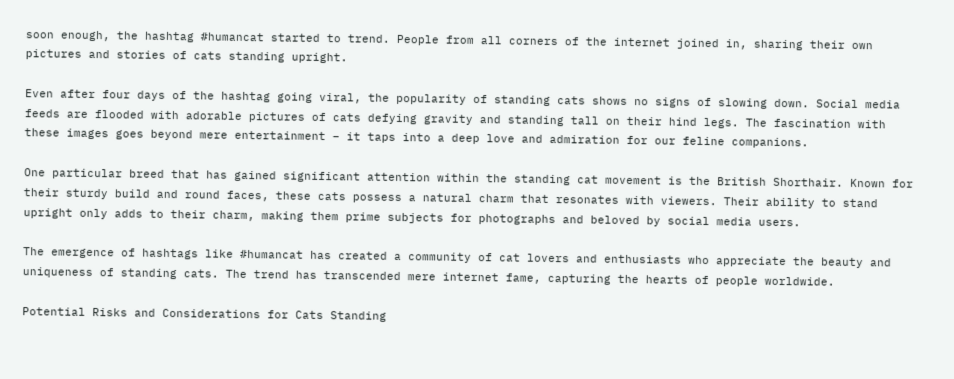soon enough, the hashtag #humancat started to trend. People from all corners of the internet joined in, sharing their own pictures and stories of cats standing upright.

Even after four days of the hashtag going viral, the popularity of standing cats shows no signs of slowing down. Social media feeds are flooded with adorable pictures of cats defying gravity and standing tall on their hind legs. The fascination with these images goes beyond mere entertainment – it taps into a deep love and admiration for our feline companions.

One particular breed that has gained significant attention within the standing cat movement is the British Shorthair. Known for their sturdy build and round faces, these cats possess a natural charm that resonates with viewers. Their ability to stand upright only adds to their charm, making them prime subjects for photographs and beloved by social media users.

The emergence of hashtags like #humancat has created a community of cat lovers and enthusiasts who appreciate the beauty and uniqueness of standing cats. The trend has transcended mere internet fame, capturing the hearts of people worldwide.

Potential Risks and Considerations for Cats Standing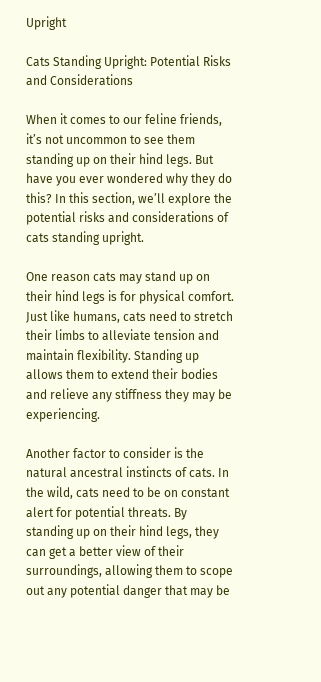Upright

Cats Standing Upright: Potential Risks and Considerations

When it comes to our feline friends, it’s not uncommon to see them standing up on their hind legs. But have you ever wondered why they do this? In this section, we’ll explore the potential risks and considerations of cats standing upright.

One reason cats may stand up on their hind legs is for physical comfort. Just like humans, cats need to stretch their limbs to alleviate tension and maintain flexibility. Standing up allows them to extend their bodies and relieve any stiffness they may be experiencing.

Another factor to consider is the natural ancestral instincts of cats. In the wild, cats need to be on constant alert for potential threats. By standing up on their hind legs, they can get a better view of their surroundings, allowing them to scope out any potential danger that may be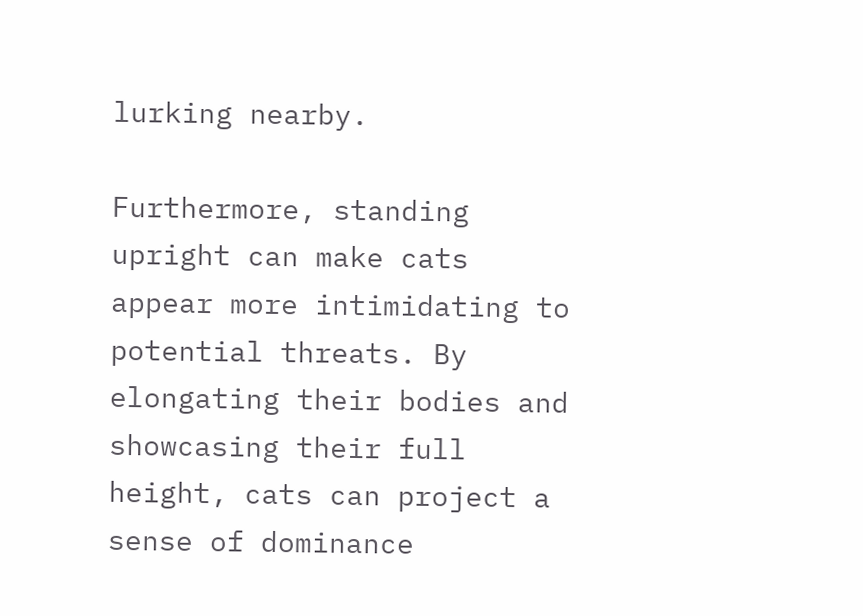lurking nearby.

Furthermore, standing upright can make cats appear more intimidating to potential threats. By elongating their bodies and showcasing their full height, cats can project a sense of dominance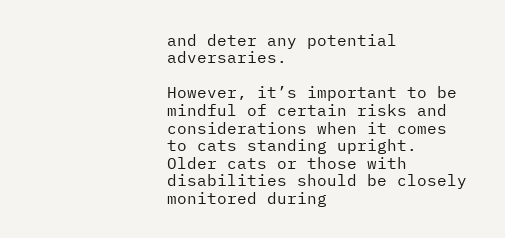and deter any potential adversaries.

However, it’s important to be mindful of certain risks and considerations when it comes to cats standing upright. Older cats or those with disabilities should be closely monitored during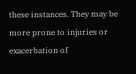these instances. They may be more prone to injuries or exacerbation of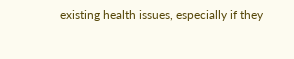existing health issues, especially if they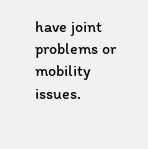have joint problems or mobility issues.